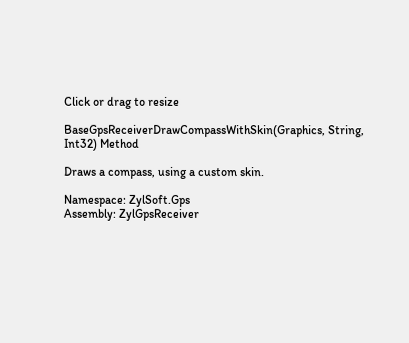Click or drag to resize

BaseGpsReceiverDrawCompassWithSkin(Graphics, String, Int32) Method

Draws a compass, using a custom skin.

Namespace: ZylSoft.Gps
Assembly: ZylGpsReceiver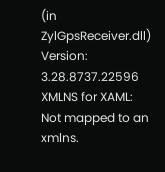(in ZylGpsReceiver.dll) Version: 3.28.8737.22596
XMLNS for XAML: Not mapped to an xmlns.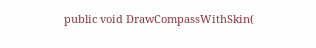public void DrawCompassWithSkin(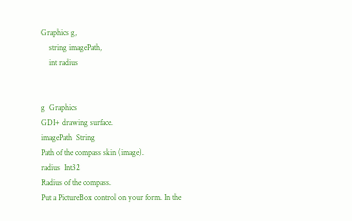Graphics g,
    string imagePath,
    int radius


g  Graphics
GDI+ drawing surface.
imagePath  String
Path of the compass skin (image).
radius  Int32
Radius of the compass.
Put a PictureBox control on your form. In the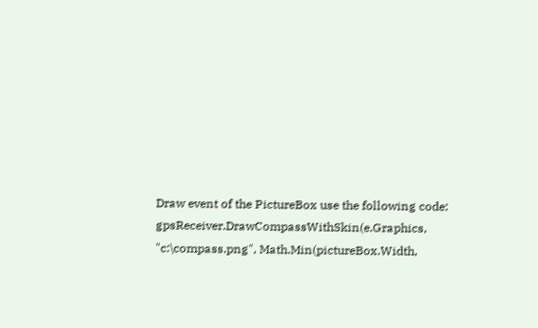Draw event of the PictureBox use the following code: gpsReceiver.DrawCompassWithSkin(e.Graphics, "c:\compass.png", Math.Min(pictureBox.Width,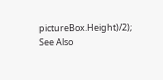pictureBox.Height)/2);
See Also